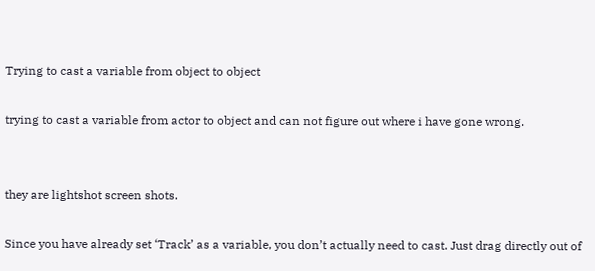Trying to cast a variable from object to object

trying to cast a variable from actor to object and can not figure out where i have gone wrong.


they are lightshot screen shots.

Since you have already set ‘Track’ as a variable, you don’t actually need to cast. Just drag directly out of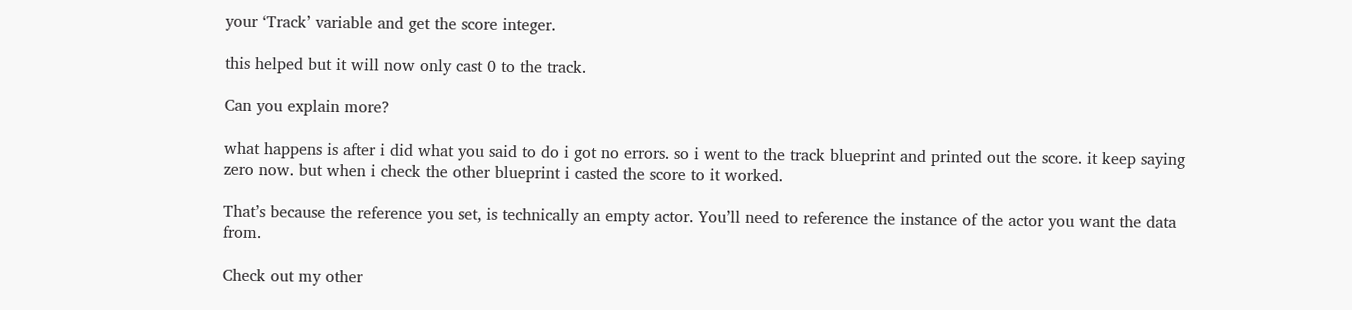your ‘Track’ variable and get the score integer.

this helped but it will now only cast 0 to the track.

Can you explain more?

what happens is after i did what you said to do i got no errors. so i went to the track blueprint and printed out the score. it keep saying zero now. but when i check the other blueprint i casted the score to it worked.

That’s because the reference you set, is technically an empty actor. You’ll need to reference the instance of the actor you want the data from.

Check out my other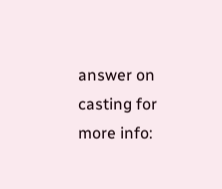answer on casting for more info: